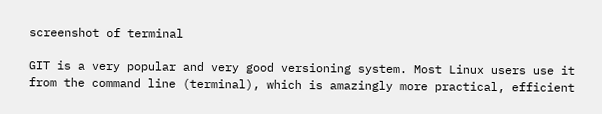screenshot of terminal

GIT is a very popular and very good versioning system. Most Linux users use it from the command line (terminal), which is amazingly more practical, efficient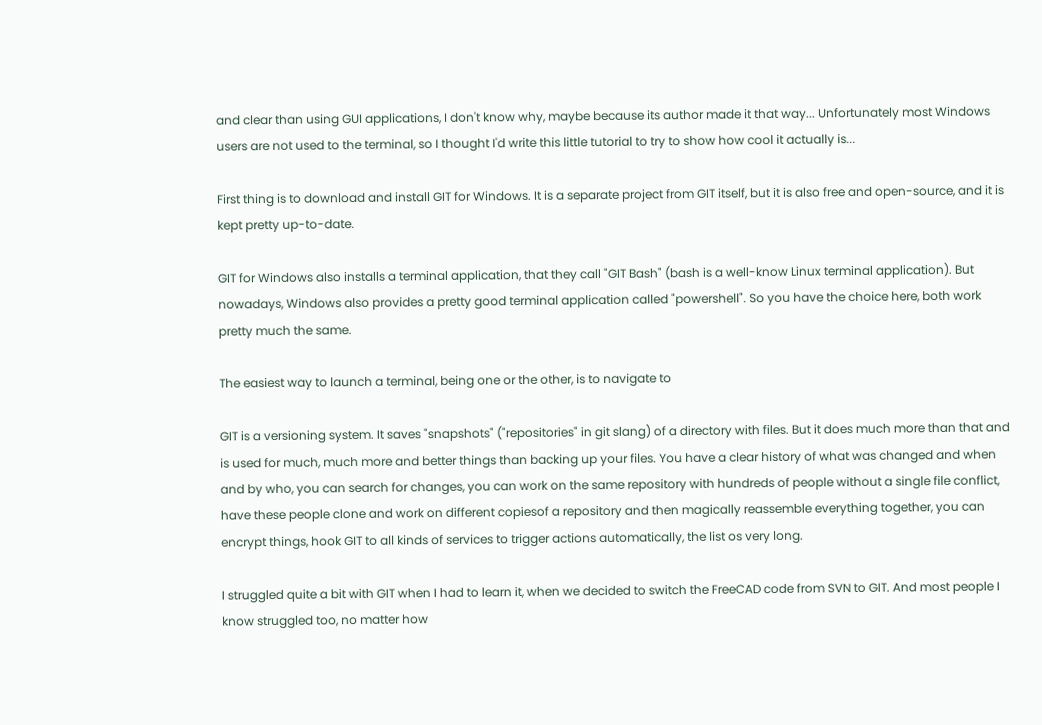and clear than using GUI applications, I don't know why, maybe because its author made it that way... Unfortunately most Windows users are not used to the terminal, so I thought I'd write this little tutorial to try to show how cool it actually is...

First thing is to download and install GIT for Windows. It is a separate project from GIT itself, but it is also free and open-source, and it is kept pretty up-to-date.

GIT for Windows also installs a terminal application, that they call "GIT Bash" (bash is a well-know Linux terminal application). But nowadays, Windows also provides a pretty good terminal application called "powershell". So you have the choice here, both work pretty much the same.

The easiest way to launch a terminal, being one or the other, is to navigate to

GIT is a versioning system. It saves "snapshots" ("repositories" in git slang) of a directory with files. But it does much more than that and is used for much, much more and better things than backing up your files. You have a clear history of what was changed and when and by who, you can search for changes, you can work on the same repository with hundreds of people without a single file conflict, have these people clone and work on different copiesof a repository and then magically reassemble everything together, you can encrypt things, hook GIT to all kinds of services to trigger actions automatically, the list os very long.

I struggled quite a bit with GIT when I had to learn it, when we decided to switch the FreeCAD code from SVN to GIT. And most people I know struggled too, no matter how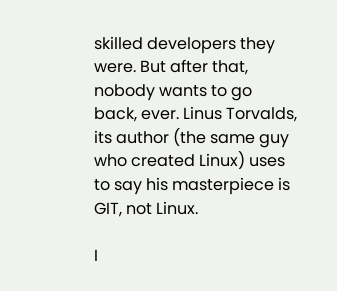skilled developers they were. But after that, nobody wants to go back, ever. Linus Torvalds, its author (the same guy who created Linux) uses to say his masterpiece is GIT, not Linux.

I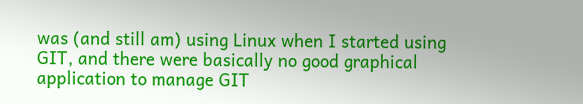was (and still am) using Linux when I started using GIT, and there were basically no good graphical application to manage GIT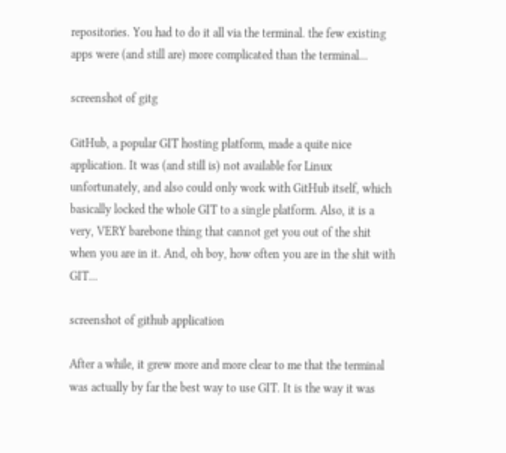repositories. You had to do it all via the terminal. the few existing apps were (and still are) more complicated than the terminal...

screenshot of gitg

GitHub, a popular GIT hosting platform, made a quite nice application. It was (and still is) not available for Linux unfortunately, and also could only work with GitHub itself, which basically locked the whole GIT to a single platform. Also, it is a very, VERY barebone thing that cannot get you out of the shit when you are in it. And, oh boy, how often you are in the shit with GIT...

screenshot of github application

After a while, it grew more and more clear to me that the terminal was actually by far the best way to use GIT. It is the way it was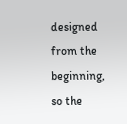designed from the beginning, so the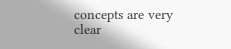concepts are very clear